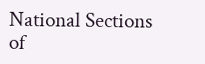National Sections of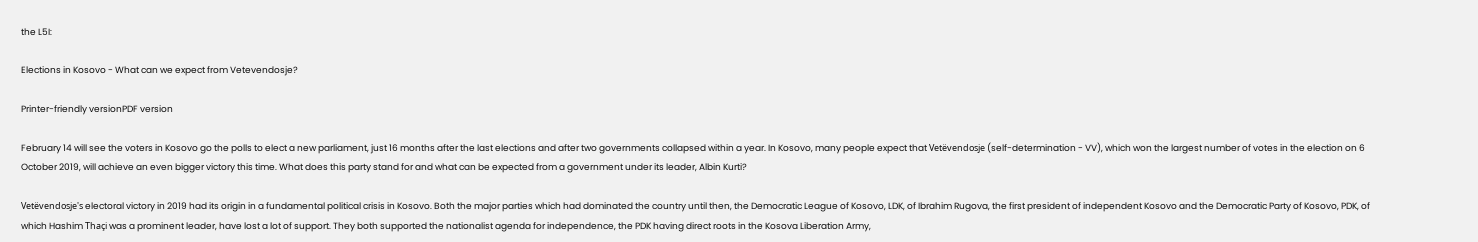the L5I:

Elections in Kosovo - What can we expect from Vetevendosje?

Printer-friendly versionPDF version

February 14 will see the voters in Kosovo go the polls to elect a new parliament, just 16 months after the last elections and after two governments collapsed within a year. In Kosovo, many people expect that Vetëvendosje (self-determination - VV), which won the largest number of votes in the election on 6 October 2019, will achieve an even bigger victory this time. What does this party stand for and what can be expected from a government under its leader, Albin Kurti?

Vetëvendosje's electoral victory in 2019 had its origin in a fundamental political crisis in Kosovo. Both the major parties which had dominated the country until then, the Democratic League of Kosovo, LDK, of Ibrahim Rugova, the first president of independent Kosovo and the Democratic Party of Kosovo, PDK, of which Hashim Thaçi was a prominent leader, have lost a lot of support. They both supported the nationalist agenda for independence, the PDK having direct roots in the Kosova Liberation Army,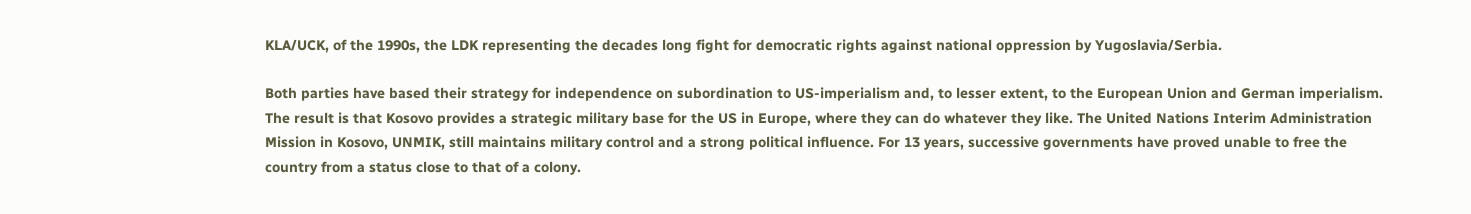KLA/UCK, of the 1990s, the LDK representing the decades long fight for democratic rights against national oppression by Yugoslavia/Serbia.

Both parties have based their strategy for independence on subordination to US-imperialism and, to lesser extent, to the European Union and German imperialism. The result is that Kosovo provides a strategic military base for the US in Europe, where they can do whatever they like. The United Nations Interim Administration Mission in Kosovo, UNMIK, still maintains military control and a strong political influence. For 13 years, successive governments have proved unable to free the country from a status close to that of a colony.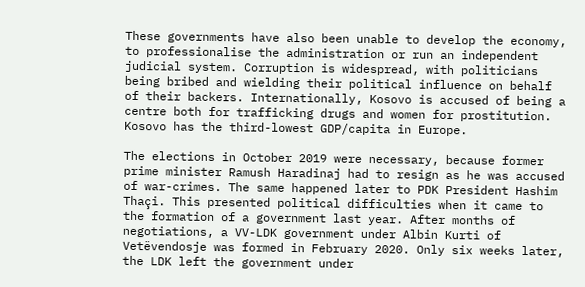These governments have also been unable to develop the economy, to professionalise the administration or run an independent judicial system. Corruption is widespread, with politicians being bribed and wielding their political influence on behalf of their backers. Internationally, Kosovo is accused of being a centre both for trafficking drugs and women for prostitution. Kosovo has the third-lowest GDP/capita in Europe.

The elections in October 2019 were necessary, because former prime minister Ramush Haradinaj had to resign as he was accused of war-crimes. The same happened later to PDK President Hashim Thaçi. This presented political difficulties when it came to the formation of a government last year. After months of negotiations, a VV-LDK government under Albin Kurti of Vetëvendosje was formed in February 2020. Only six weeks later, the LDK left the government under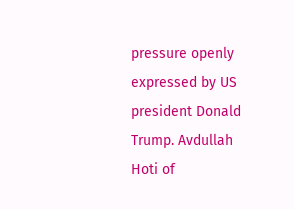pressure openly expressed by US president Donald Trump. Avdullah Hoti of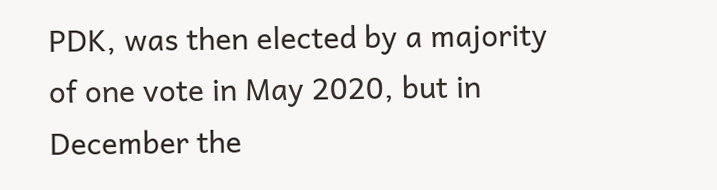PDK, was then elected by a majority of one vote in May 2020, but in December the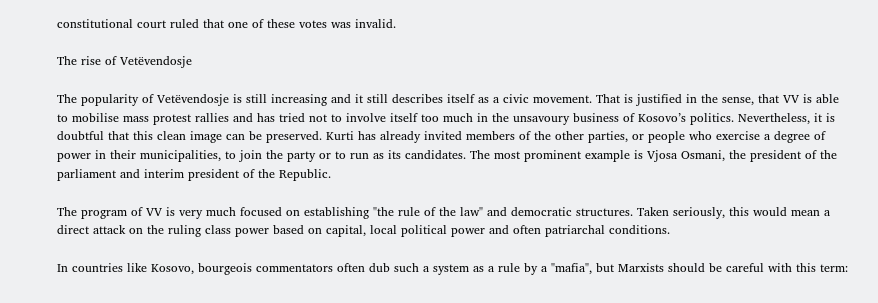constitutional court ruled that one of these votes was invalid.

The rise of Vetëvendosje

The popularity of Vetëvendosje is still increasing and it still describes itself as a civic movement. That is justified in the sense, that VV is able to mobilise mass protest rallies and has tried not to involve itself too much in the unsavoury business of Kosovo’s politics. Nevertheless, it is doubtful that this clean image can be preserved. Kurti has already invited members of the other parties, or people who exercise a degree of power in their municipalities, to join the party or to run as its candidates. The most prominent example is Vjosa Osmani, the president of the parliament and interim president of the Republic.

The program of VV is very much focused on establishing "the rule of the law" and democratic structures. Taken seriously, this would mean a direct attack on the ruling class power based on capital, local political power and often patriarchal conditions.

In countries like Kosovo, bourgeois commentators often dub such a system as a rule by a "mafia", but Marxists should be careful with this term: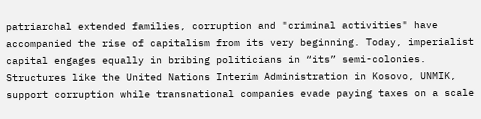patriarchal extended families, corruption and "criminal activities" have accompanied the rise of capitalism from its very beginning. Today, imperialist capital engages equally in bribing politicians in “its” semi-colonies. Structures like the United Nations Interim Administration in Kosovo, UNMIK, support corruption while transnational companies evade paying taxes on a scale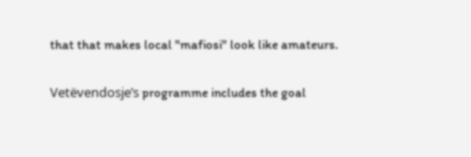that that makes local "mafiosi" look like amateurs.

Vetëvendosje’s programme includes the goal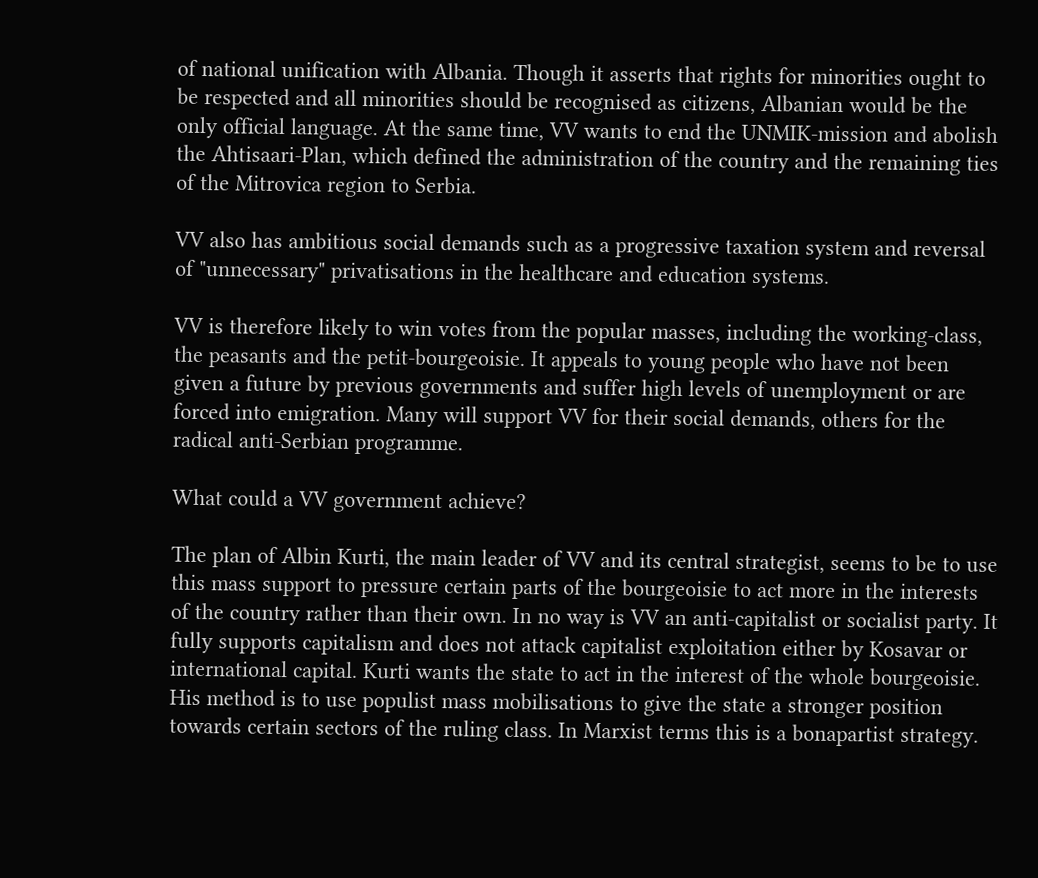of national unification with Albania. Though it asserts that rights for minorities ought to be respected and all minorities should be recognised as citizens, Albanian would be the only official language. At the same time, VV wants to end the UNMIK-mission and abolish the Ahtisaari-Plan, which defined the administration of the country and the remaining ties of the Mitrovica region to Serbia.

VV also has ambitious social demands such as a progressive taxation system and reversal of "unnecessary" privatisations in the healthcare and education systems.

VV is therefore likely to win votes from the popular masses, including the working-class, the peasants and the petit-bourgeoisie. It appeals to young people who have not been given a future by previous governments and suffer high levels of unemployment or are forced into emigration. Many will support VV for their social demands, others for the radical anti-Serbian programme.

What could a VV government achieve?

The plan of Albin Kurti, the main leader of VV and its central strategist, seems to be to use this mass support to pressure certain parts of the bourgeoisie to act more in the interests of the country rather than their own. In no way is VV an anti-capitalist or socialist party. It fully supports capitalism and does not attack capitalist exploitation either by Kosavar or international capital. Kurti wants the state to act in the interest of the whole bourgeoisie. His method is to use populist mass mobilisations to give the state a stronger position towards certain sectors of the ruling class. In Marxist terms this is a bonapartist strategy.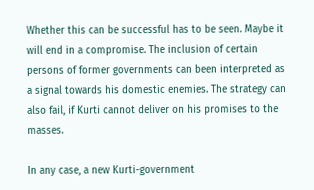Whether this can be successful has to be seen. Maybe it will end in a compromise. The inclusion of certain persons of former governments can been interpreted as a signal towards his domestic enemies. The strategy can also fail, if Kurti cannot deliver on his promises to the masses.

In any case, a new Kurti-government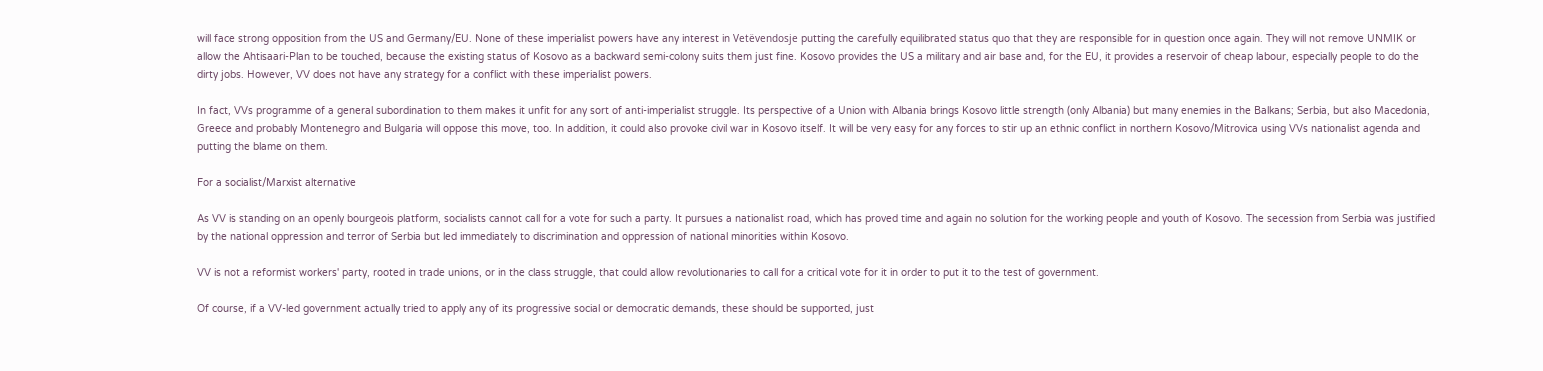will face strong opposition from the US and Germany/EU. None of these imperialist powers have any interest in Vetëvendosje putting the carefully equilibrated status quo that they are responsible for in question once again. They will not remove UNMIK or allow the Ahtisaari-Plan to be touched, because the existing status of Kosovo as a backward semi-colony suits them just fine. Kosovo provides the US a military and air base and, for the EU, it provides a reservoir of cheap labour, especially people to do the dirty jobs. However, VV does not have any strategy for a conflict with these imperialist powers.

In fact, VVs programme of a general subordination to them makes it unfit for any sort of anti-imperialist struggle. Its perspective of a Union with Albania brings Kosovo little strength (only Albania) but many enemies in the Balkans; Serbia, but also Macedonia, Greece and probably Montenegro and Bulgaria will oppose this move, too. In addition, it could also provoke civil war in Kosovo itself. It will be very easy for any forces to stir up an ethnic conflict in northern Kosovo/Mitrovica using VVs nationalist agenda and putting the blame on them.

For a socialist/Marxist alternative

As VV is standing on an openly bourgeois platform, socialists cannot call for a vote for such a party. It pursues a nationalist road, which has proved time and again no solution for the working people and youth of Kosovo. The secession from Serbia was justified by the national oppression and terror of Serbia but led immediately to discrimination and oppression of national minorities within Kosovo.

VV is not a reformist workers' party, rooted in trade unions, or in the class struggle, that could allow revolutionaries to call for a critical vote for it in order to put it to the test of government.

Of course, if a VV-led government actually tried to apply any of its progressive social or democratic demands, these should be supported, just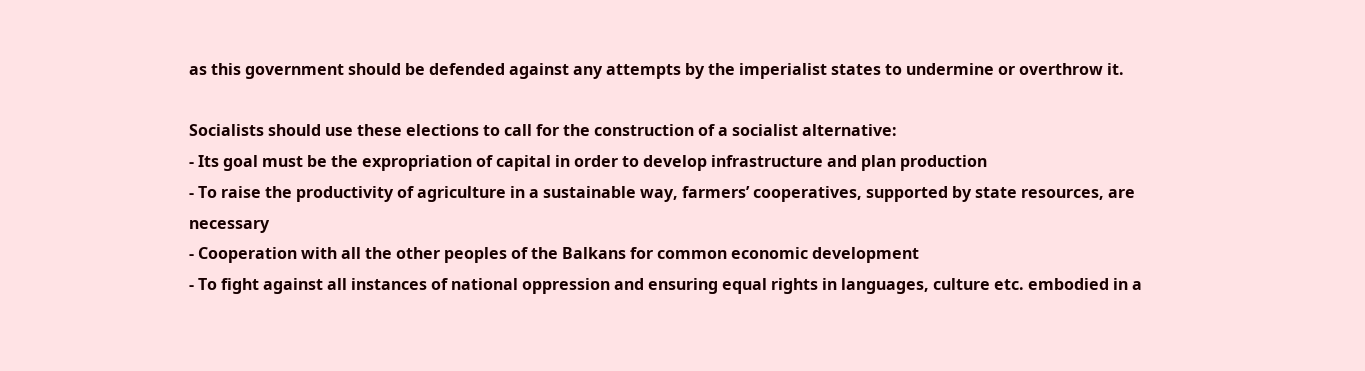as this government should be defended against any attempts by the imperialist states to undermine or overthrow it.

Socialists should use these elections to call for the construction of a socialist alternative:
- Its goal must be the expropriation of capital in order to develop infrastructure and plan production
- To raise the productivity of agriculture in a sustainable way, farmers’ cooperatives, supported by state resources, are necessary
- Cooperation with all the other peoples of the Balkans for common economic development
- To fight against all instances of national oppression and ensuring equal rights in languages, culture etc. embodied in a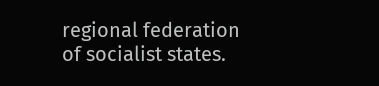regional federation of socialist states.